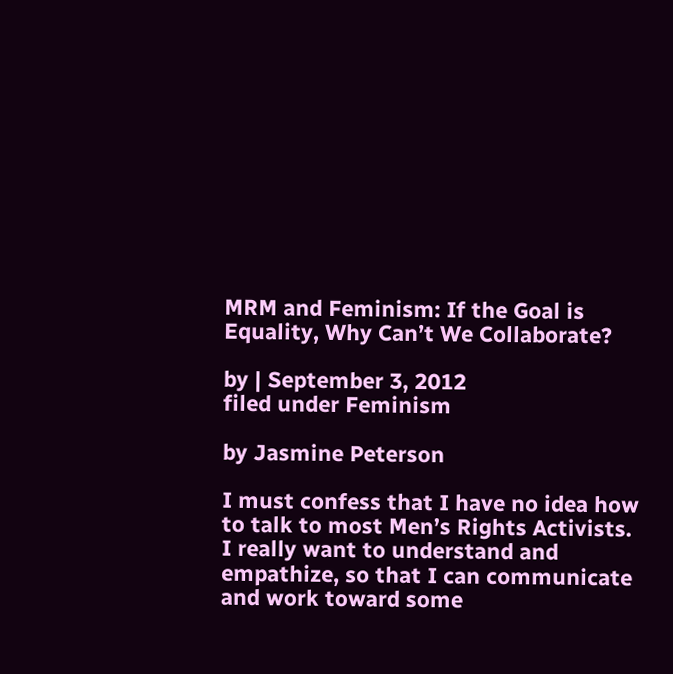MRM and Feminism: If the Goal is Equality, Why Can’t We Collaborate?

by | September 3, 2012
filed under Feminism

by Jasmine Peterson

I must confess that I have no idea how to talk to most Men’s Rights Activists. I really want to understand and empathize, so that I can communicate and work toward some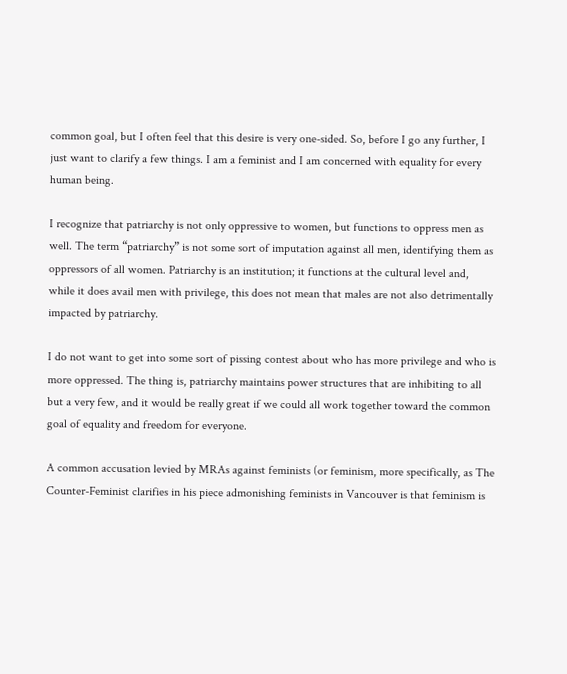common goal, but I often feel that this desire is very one-sided. So, before I go any further, I just want to clarify a few things. I am a feminist and I am concerned with equality for every human being.

I recognize that patriarchy is not only oppressive to women, but functions to oppress men as well. The term “patriarchy” is not some sort of imputation against all men, identifying them as oppressors of all women. Patriarchy is an institution; it functions at the cultural level and, while it does avail men with privilege, this does not mean that males are not also detrimentally impacted by patriarchy.

I do not want to get into some sort of pissing contest about who has more privilege and who is more oppressed. The thing is, patriarchy maintains power structures that are inhibiting to all but a very few, and it would be really great if we could all work together toward the common goal of equality and freedom for everyone.

A common accusation levied by MRAs against feminists (or feminism, more specifically, as The Counter-Feminist clarifies in his piece admonishing feminists in Vancouver is that feminism is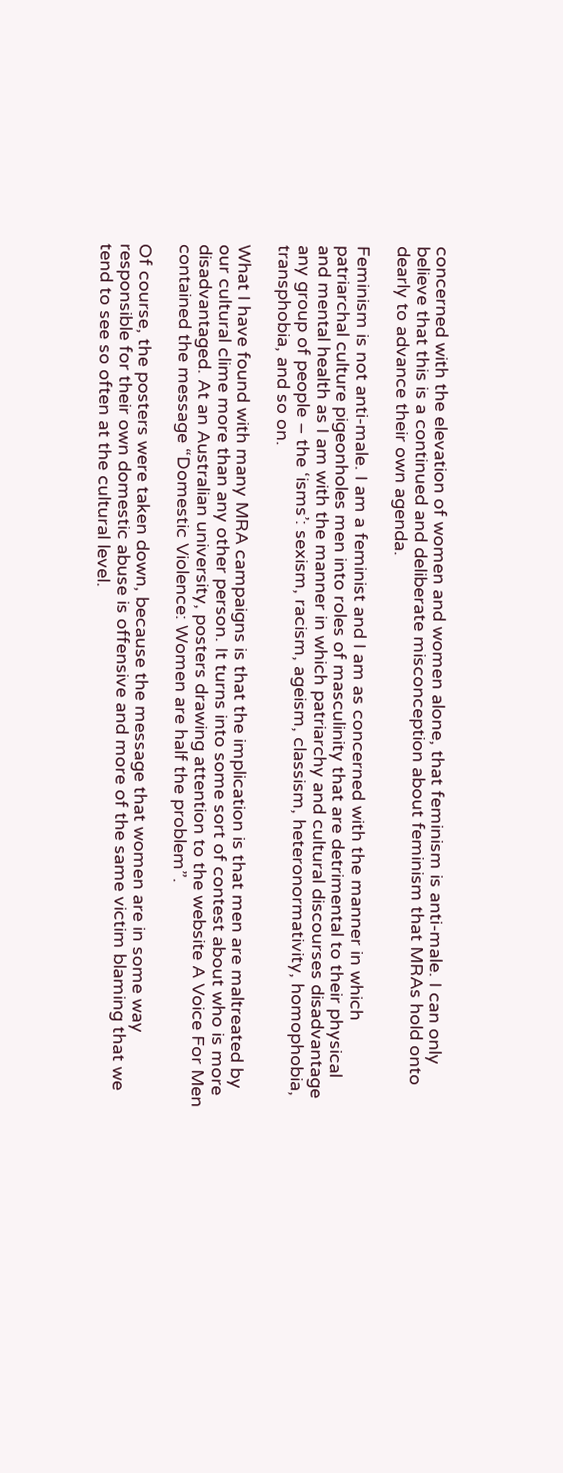concerned with the elevation of women and women alone, that feminism is anti-male. I can only believe that this is a continued and deliberate misconception about feminism that MRAs hold onto dearly to advance their own agenda.

Feminism is not anti-male. I am a feminist and I am as concerned with the manner in which patriarchal culture pigeonholes men into roles of masculinity that are detrimental to their physical and mental health as I am with the manner in which patriarchy and cultural discourses disadvantage any group of people – the ‘isms’: sexism, racism, ageism, classism, heteronormativity, homophobia, transphobia, and so on.

What I have found with many MRA campaigns is that the implication is that men are maltreated by our cultural clime more than any other person. It turns into some sort of contest about who is more disadvantaged. At an Australian university, posters drawing attention to the website A Voice For Men contained the message “Domestic Violence: Women are half the problem”.

Of course, the posters were taken down, because the message that women are in some way responsible for their own domestic abuse is offensive and more of the same victim blaming that we tend to see so often at the cultural level.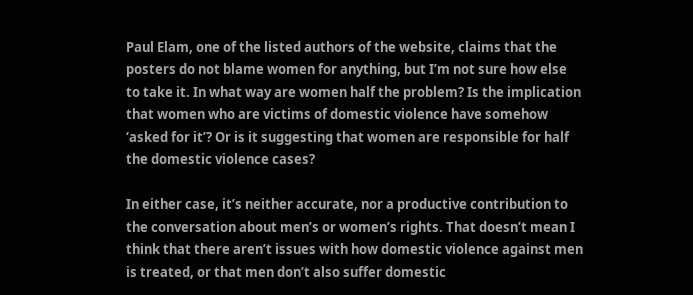Paul Elam, one of the listed authors of the website, claims that the posters do not blame women for anything, but I’m not sure how else to take it. In what way are women half the problem? Is the implication that women who are victims of domestic violence have somehow ‘asked for it’? Or is it suggesting that women are responsible for half the domestic violence cases?

In either case, it’s neither accurate, nor a productive contribution to the conversation about men’s or women’s rights. That doesn’t mean I think that there aren’t issues with how domestic violence against men is treated, or that men don’t also suffer domestic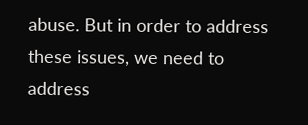abuse. But in order to address these issues, we need to address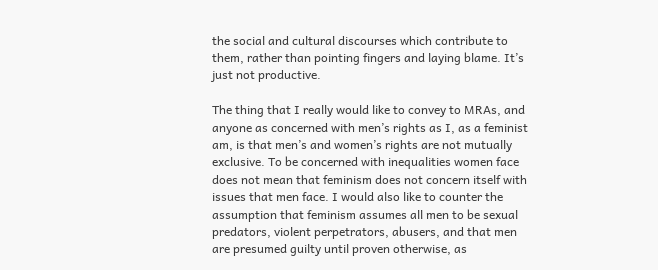the social and cultural discourses which contribute to them, rather than pointing fingers and laying blame. It’s just not productive.

The thing that I really would like to convey to MRAs, and anyone as concerned with men’s rights as I, as a feminist am, is that men’s and women’s rights are not mutually exclusive. To be concerned with inequalities women face does not mean that feminism does not concern itself with issues that men face. I would also like to counter the assumption that feminism assumes all men to be sexual predators, violent perpetrators, abusers, and that men are presumed guilty until proven otherwise, as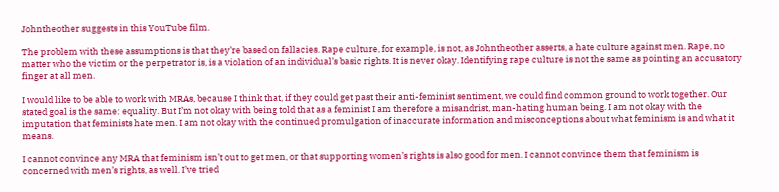Johntheother suggests in this YouTube film.

The problem with these assumptions is that they’re based on fallacies. Rape culture, for example, is not, as Johntheother asserts, a hate culture against men. Rape, no matter who the victim or the perpetrator is, is a violation of an individual’s basic rights. It is never okay. Identifying rape culture is not the same as pointing an accusatory finger at all men.

I would like to be able to work with MRAs, because I think that, if they could get past their anti-feminist sentiment, we could find common ground to work together. Our stated goal is the same: equality. But I’m not okay with being told that as a feminist I am therefore a misandrist, man-hating human being. I am not okay with the imputation that feminists hate men. I am not okay with the continued promulgation of inaccurate information and misconceptions about what feminism is and what it means.

I cannot convince any MRA that feminism isn’t out to get men, or that supporting women’s rights is also good for men. I cannot convince them that feminism is concerned with men’s rights, as well. I’ve tried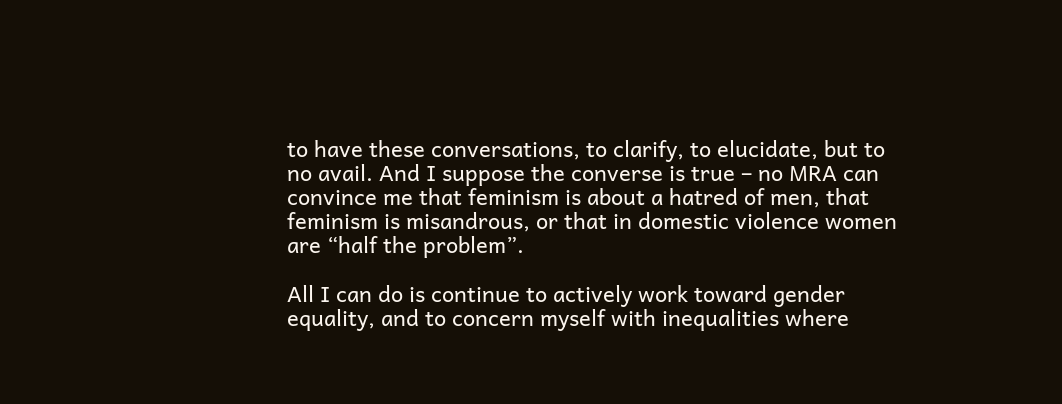to have these conversations, to clarify, to elucidate, but to no avail. And I suppose the converse is true – no MRA can convince me that feminism is about a hatred of men, that feminism is misandrous, or that in domestic violence women are “half the problem”.

All I can do is continue to actively work toward gender equality, and to concern myself with inequalities where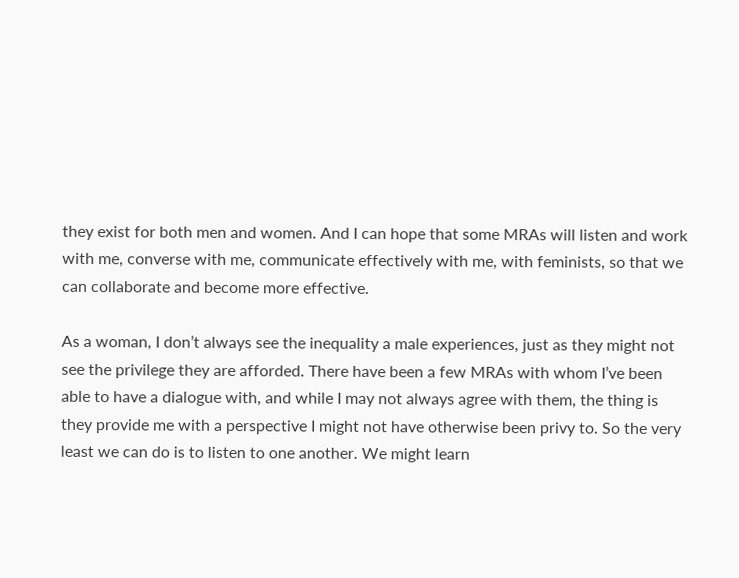they exist for both men and women. And I can hope that some MRAs will listen and work with me, converse with me, communicate effectively with me, with feminists, so that we can collaborate and become more effective.

As a woman, I don’t always see the inequality a male experiences, just as they might not see the privilege they are afforded. There have been a few MRAs with whom I’ve been able to have a dialogue with, and while I may not always agree with them, the thing is they provide me with a perspective I might not have otherwise been privy to. So the very least we can do is to listen to one another. We might learn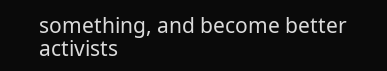something, and become better activists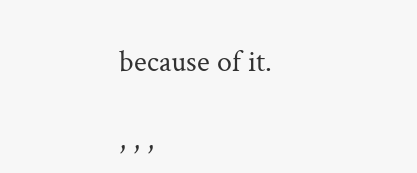because of it.

, , ,